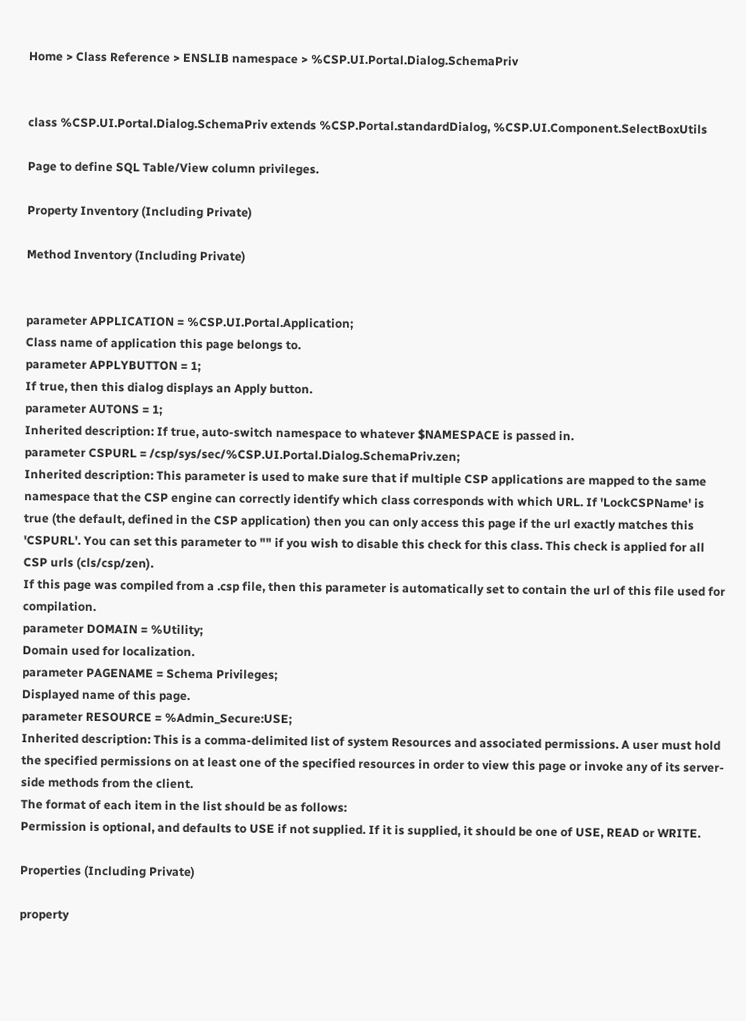Home > Class Reference > ENSLIB namespace > %CSP.UI.Portal.Dialog.SchemaPriv


class %CSP.UI.Portal.Dialog.SchemaPriv extends %CSP.Portal.standardDialog, %CSP.UI.Component.SelectBoxUtils

Page to define SQL Table/View column privileges.

Property Inventory (Including Private)

Method Inventory (Including Private)


parameter APPLICATION = %CSP.UI.Portal.Application;
Class name of application this page belongs to.
parameter APPLYBUTTON = 1;
If true, then this dialog displays an Apply button.
parameter AUTONS = 1;
Inherited description: If true, auto-switch namespace to whatever $NAMESPACE is passed in.
parameter CSPURL = /csp/sys/sec/%CSP.UI.Portal.Dialog.SchemaPriv.zen;
Inherited description: This parameter is used to make sure that if multiple CSP applications are mapped to the same namespace that the CSP engine can correctly identify which class corresponds with which URL. If 'LockCSPName' is true (the default, defined in the CSP application) then you can only access this page if the url exactly matches this 'CSPURL'. You can set this parameter to "" if you wish to disable this check for this class. This check is applied for all CSP urls (cls/csp/zen).
If this page was compiled from a .csp file, then this parameter is automatically set to contain the url of this file used for compilation.
parameter DOMAIN = %Utility;
Domain used for localization.
parameter PAGENAME = Schema Privileges;
Displayed name of this page.
parameter RESOURCE = %Admin_Secure:USE;
Inherited description: This is a comma-delimited list of system Resources and associated permissions. A user must hold the specified permissions on at least one of the specified resources in order to view this page or invoke any of its server-side methods from the client.
The format of each item in the list should be as follows:
Permission is optional, and defaults to USE if not supplied. If it is supplied, it should be one of USE, READ or WRITE.

Properties (Including Private)

property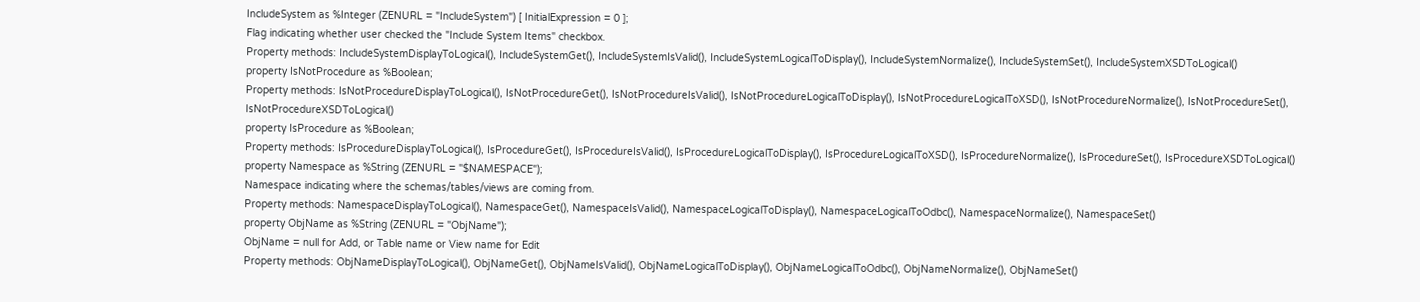IncludeSystem as %Integer (ZENURL = "IncludeSystem") [ InitialExpression = 0 ];
Flag indicating whether user checked the "Include System Items" checkbox.
Property methods: IncludeSystemDisplayToLogical(), IncludeSystemGet(), IncludeSystemIsValid(), IncludeSystemLogicalToDisplay(), IncludeSystemNormalize(), IncludeSystemSet(), IncludeSystemXSDToLogical()
property IsNotProcedure as %Boolean;
Property methods: IsNotProcedureDisplayToLogical(), IsNotProcedureGet(), IsNotProcedureIsValid(), IsNotProcedureLogicalToDisplay(), IsNotProcedureLogicalToXSD(), IsNotProcedureNormalize(), IsNotProcedureSet(), IsNotProcedureXSDToLogical()
property IsProcedure as %Boolean;
Property methods: IsProcedureDisplayToLogical(), IsProcedureGet(), IsProcedureIsValid(), IsProcedureLogicalToDisplay(), IsProcedureLogicalToXSD(), IsProcedureNormalize(), IsProcedureSet(), IsProcedureXSDToLogical()
property Namespace as %String (ZENURL = "$NAMESPACE");
Namespace indicating where the schemas/tables/views are coming from.
Property methods: NamespaceDisplayToLogical(), NamespaceGet(), NamespaceIsValid(), NamespaceLogicalToDisplay(), NamespaceLogicalToOdbc(), NamespaceNormalize(), NamespaceSet()
property ObjName as %String (ZENURL = "ObjName");
ObjName = null for Add, or Table name or View name for Edit
Property methods: ObjNameDisplayToLogical(), ObjNameGet(), ObjNameIsValid(), ObjNameLogicalToDisplay(), ObjNameLogicalToOdbc(), ObjNameNormalize(), ObjNameSet()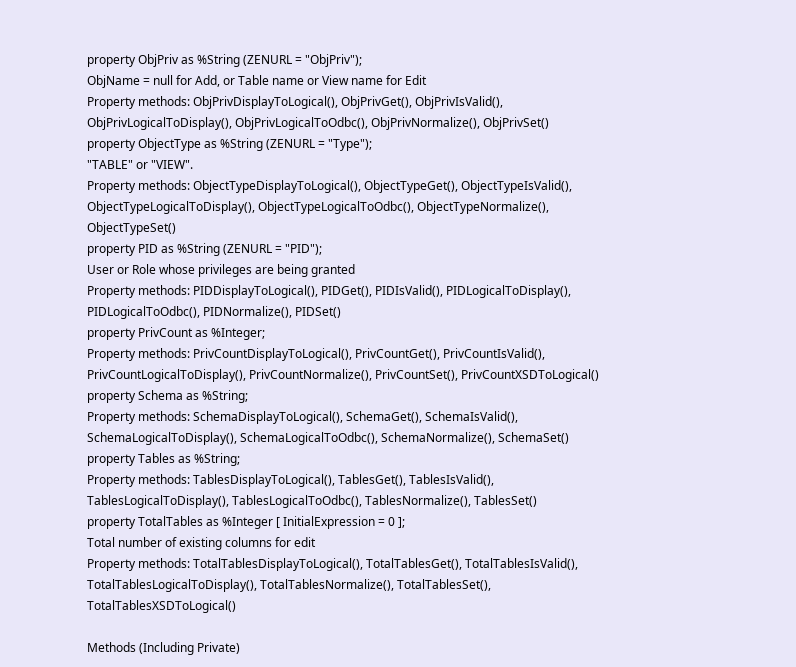property ObjPriv as %String (ZENURL = "ObjPriv");
ObjName = null for Add, or Table name or View name for Edit
Property methods: ObjPrivDisplayToLogical(), ObjPrivGet(), ObjPrivIsValid(), ObjPrivLogicalToDisplay(), ObjPrivLogicalToOdbc(), ObjPrivNormalize(), ObjPrivSet()
property ObjectType as %String (ZENURL = "Type");
"TABLE" or "VIEW".
Property methods: ObjectTypeDisplayToLogical(), ObjectTypeGet(), ObjectTypeIsValid(), ObjectTypeLogicalToDisplay(), ObjectTypeLogicalToOdbc(), ObjectTypeNormalize(), ObjectTypeSet()
property PID as %String (ZENURL = "PID");
User or Role whose privileges are being granted
Property methods: PIDDisplayToLogical(), PIDGet(), PIDIsValid(), PIDLogicalToDisplay(), PIDLogicalToOdbc(), PIDNormalize(), PIDSet()
property PrivCount as %Integer;
Property methods: PrivCountDisplayToLogical(), PrivCountGet(), PrivCountIsValid(), PrivCountLogicalToDisplay(), PrivCountNormalize(), PrivCountSet(), PrivCountXSDToLogical()
property Schema as %String;
Property methods: SchemaDisplayToLogical(), SchemaGet(), SchemaIsValid(), SchemaLogicalToDisplay(), SchemaLogicalToOdbc(), SchemaNormalize(), SchemaSet()
property Tables as %String;
Property methods: TablesDisplayToLogical(), TablesGet(), TablesIsValid(), TablesLogicalToDisplay(), TablesLogicalToOdbc(), TablesNormalize(), TablesSet()
property TotalTables as %Integer [ InitialExpression = 0 ];
Total number of existing columns for edit
Property methods: TotalTablesDisplayToLogical(), TotalTablesGet(), TotalTablesIsValid(), TotalTablesLogicalToDisplay(), TotalTablesNormalize(), TotalTablesSet(), TotalTablesXSDToLogical()

Methods (Including Private)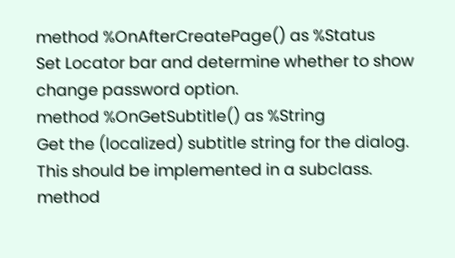method %OnAfterCreatePage() as %Status
Set Locator bar and determine whether to show change password option.
method %OnGetSubtitle() as %String
Get the (localized) subtitle string for the dialog. This should be implemented in a subclass.
method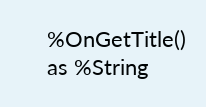%OnGetTitle() as %String